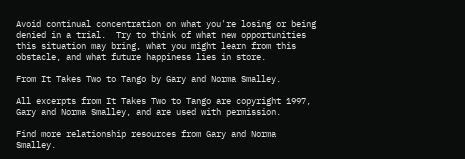Avoid continual concentration on what you're losing or being denied in a trial.  Try to think of what new opportunities this situation may bring, what you might learn from this obstacle, and what future happiness lies in store.

From It Takes Two to Tango by Gary and Norma Smalley.

All excerpts from It Takes Two to Tango are copyright 1997, Gary and Norma Smalley, and are used with permission.

Find more relationship resources from Gary and Norma Smalley.